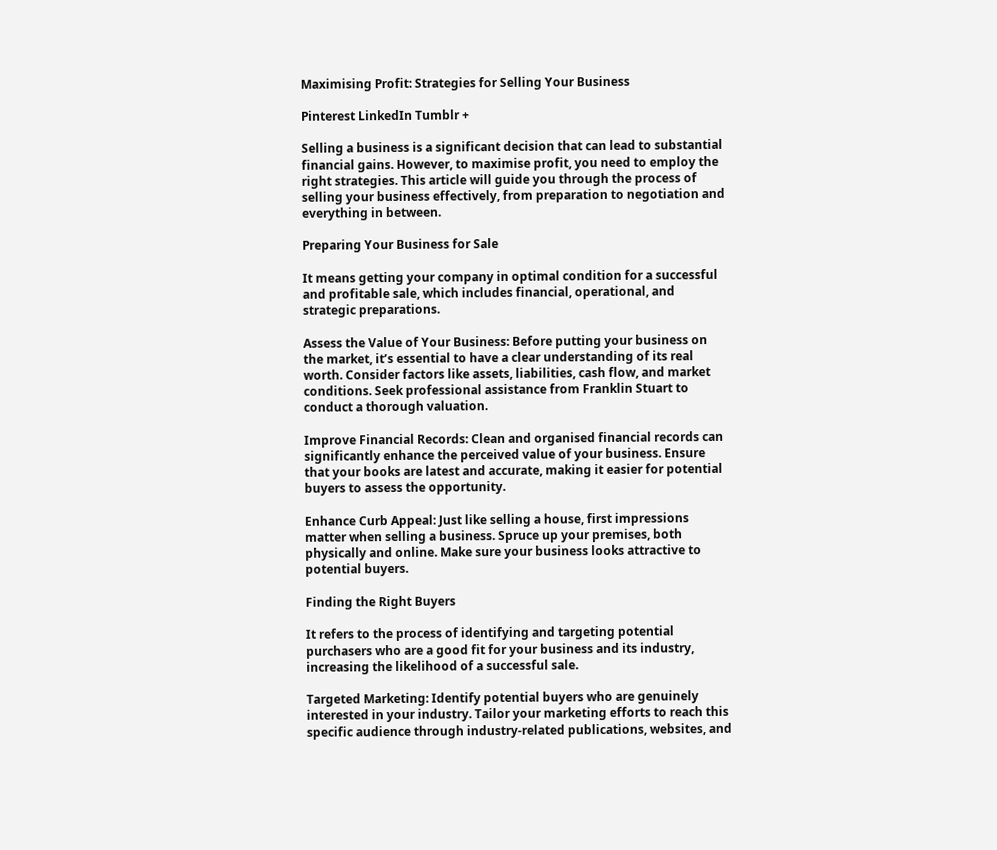Maximising Profit: Strategies for Selling Your Business

Pinterest LinkedIn Tumblr +

Selling a business is a significant decision that can lead to substantial financial gains. However, to maximise profit, you need to employ the right strategies. This article will guide you through the process of selling your business effectively, from preparation to negotiation and everything in between.

Preparing Your Business for Sale

It means getting your company in optimal condition for a successful and profitable sale, which includes financial, operational, and strategic preparations.

Assess the Value of Your Business: Before putting your business on the market, it’s essential to have a clear understanding of its real worth. Consider factors like assets, liabilities, cash flow, and market conditions. Seek professional assistance from Franklin Stuart to conduct a thorough valuation.

Improve Financial Records: Clean and organised financial records can significantly enhance the perceived value of your business. Ensure that your books are latest and accurate, making it easier for potential buyers to assess the opportunity.

Enhance Curb Appeal: Just like selling a house, first impressions matter when selling a business. Spruce up your premises, both physically and online. Make sure your business looks attractive to potential buyers.

Finding the Right Buyers

It refers to the process of identifying and targeting potential purchasers who are a good fit for your business and its industry, increasing the likelihood of a successful sale.

Targeted Marketing: Identify potential buyers who are genuinely interested in your industry. Tailor your marketing efforts to reach this specific audience through industry-related publications, websites, and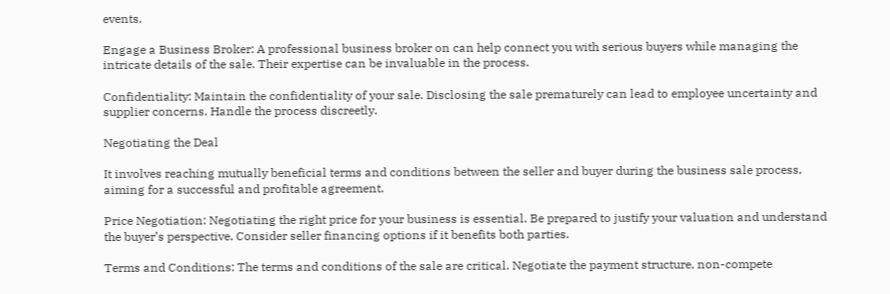events.

Engage a Business Broker: A professional business broker on can help connect you with serious buyers while managing the intricate details of the sale. Their expertise can be invaluable in the process.

Confidentiality: Maintain the confidentiality of your sale. Disclosing the sale prematurely can lead to employee uncertainty and supplier concerns. Handle the process discreetly.

Negotiating the Deal

It involves reaching mutually beneficial terms and conditions between the seller and buyer during the business sale process, aiming for a successful and profitable agreement.

Price Negotiation: Negotiating the right price for your business is essential. Be prepared to justify your valuation and understand the buyer’s perspective. Consider seller financing options if it benefits both parties.

Terms and Conditions: The terms and conditions of the sale are critical. Negotiate the payment structure, non-compete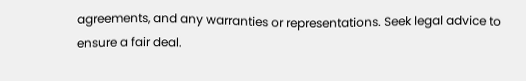agreements, and any warranties or representations. Seek legal advice to ensure a fair deal.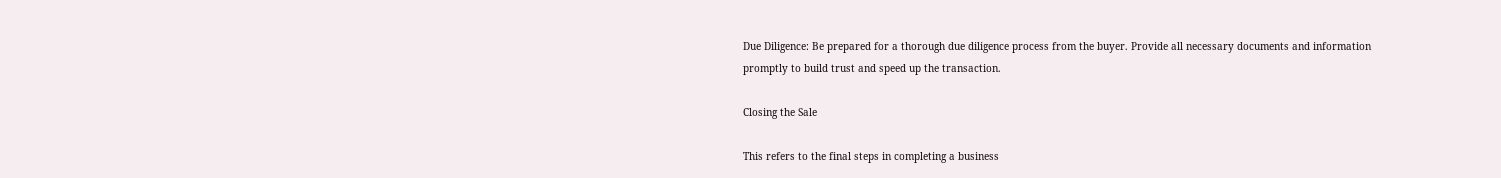Due Diligence: Be prepared for a thorough due diligence process from the buyer. Provide all necessary documents and information promptly to build trust and speed up the transaction.

Closing the Sale

This refers to the final steps in completing a business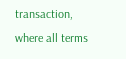transaction, where all terms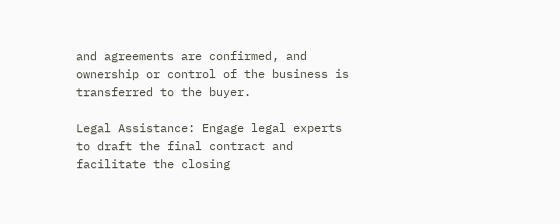and agreements are confirmed, and ownership or control of the business is transferred to the buyer.

Legal Assistance: Engage legal experts to draft the final contract and facilitate the closing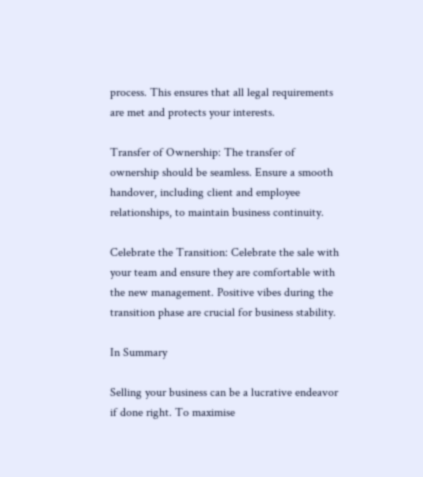process. This ensures that all legal requirements are met and protects your interests.

Transfer of Ownership: The transfer of ownership should be seamless. Ensure a smooth handover, including client and employee relationships, to maintain business continuity.

Celebrate the Transition: Celebrate the sale with your team and ensure they are comfortable with the new management. Positive vibes during the transition phase are crucial for business stability.

In Summary

Selling your business can be a lucrative endeavor if done right. To maximise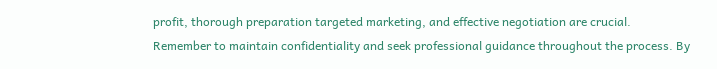profit, thorough preparation targeted marketing, and effective negotiation are crucial. Remember to maintain confidentiality and seek professional guidance throughout the process. By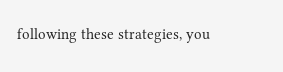following these strategies, you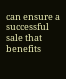can ensure a successful sale that benefits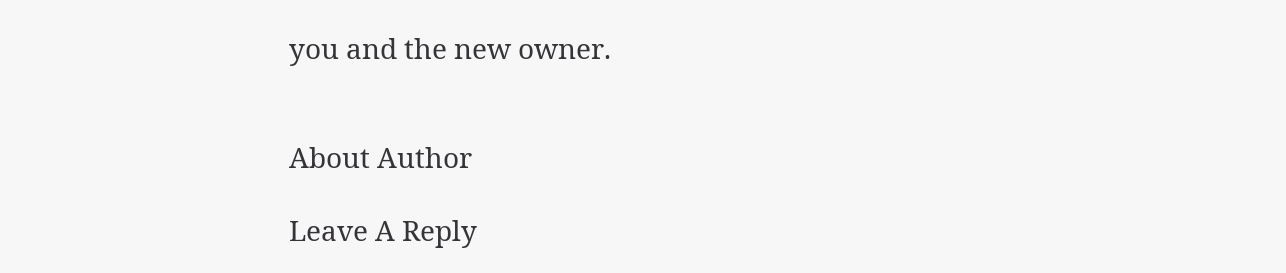you and the new owner.


About Author

Leave A Reply